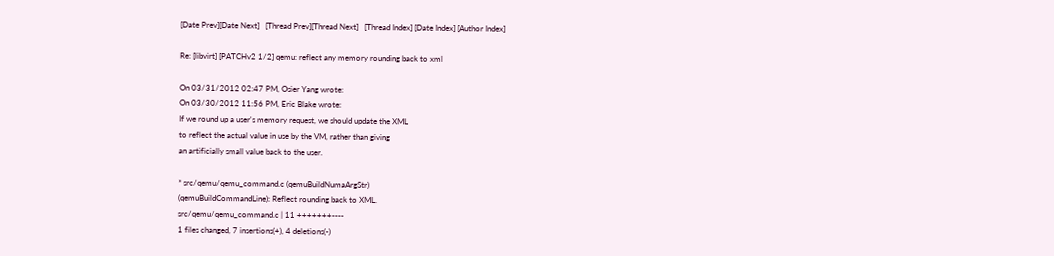[Date Prev][Date Next]   [Thread Prev][Thread Next]   [Thread Index] [Date Index] [Author Index]

Re: [libvirt] [PATCHv2 1/2] qemu: reflect any memory rounding back to xml

On 03/31/2012 02:47 PM, Osier Yang wrote:
On 03/30/2012 11:56 PM, Eric Blake wrote:
If we round up a user's memory request, we should update the XML
to reflect the actual value in use by the VM, rather than giving
an artificially small value back to the user.

* src/qemu/qemu_command.c (qemuBuildNumaArgStr)
(qemuBuildCommandLine): Reflect rounding back to XML.
src/qemu/qemu_command.c | 11 +++++++----
1 files changed, 7 insertions(+), 4 deletions(-)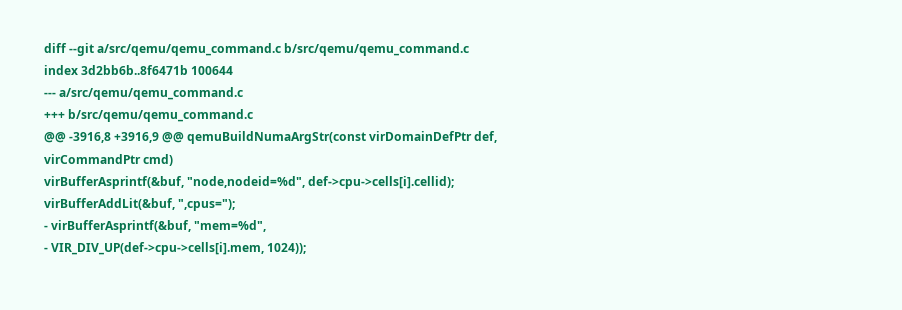diff --git a/src/qemu/qemu_command.c b/src/qemu/qemu_command.c
index 3d2bb6b..8f6471b 100644
--- a/src/qemu/qemu_command.c
+++ b/src/qemu/qemu_command.c
@@ -3916,8 +3916,9 @@ qemuBuildNumaArgStr(const virDomainDefPtr def,
virCommandPtr cmd)
virBufferAsprintf(&buf, "node,nodeid=%d", def->cpu->cells[i].cellid);
virBufferAddLit(&buf, ",cpus=");
- virBufferAsprintf(&buf, "mem=%d",
- VIR_DIV_UP(def->cpu->cells[i].mem, 1024));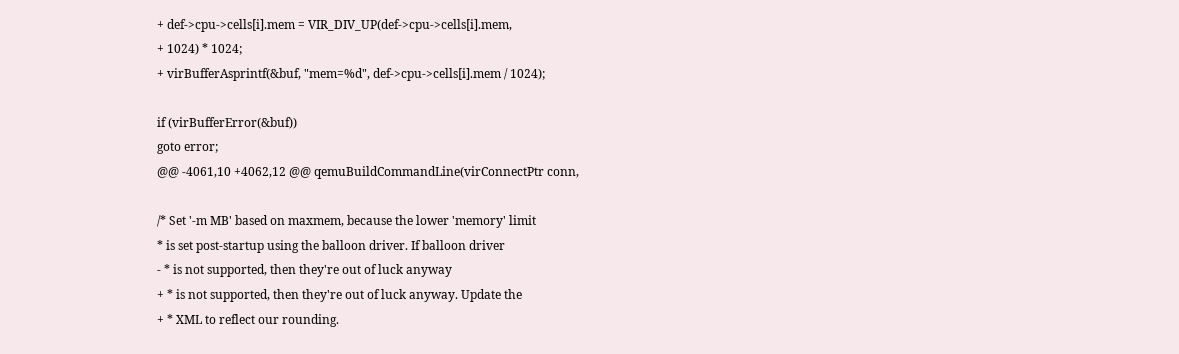+ def->cpu->cells[i].mem = VIR_DIV_UP(def->cpu->cells[i].mem,
+ 1024) * 1024;
+ virBufferAsprintf(&buf, "mem=%d", def->cpu->cells[i].mem / 1024);

if (virBufferError(&buf))
goto error;
@@ -4061,10 +4062,12 @@ qemuBuildCommandLine(virConnectPtr conn,

/* Set '-m MB' based on maxmem, because the lower 'memory' limit
* is set post-startup using the balloon driver. If balloon driver
- * is not supported, then they're out of luck anyway
+ * is not supported, then they're out of luck anyway. Update the
+ * XML to reflect our rounding.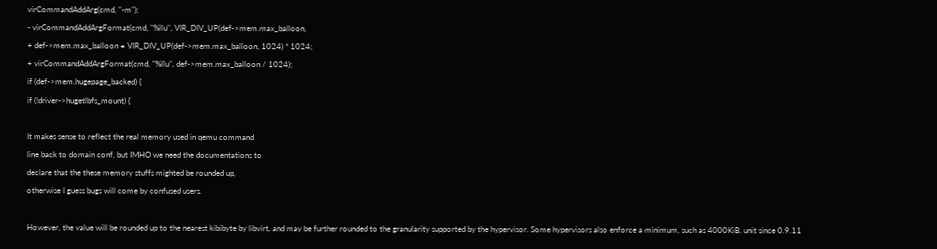virCommandAddArg(cmd, "-m");
- virCommandAddArgFormat(cmd, "%llu", VIR_DIV_UP(def->mem.max_balloon,
+ def->mem.max_balloon = VIR_DIV_UP(def->mem.max_balloon, 1024) * 1024;
+ virCommandAddArgFormat(cmd, "%llu", def->mem.max_balloon / 1024);
if (def->mem.hugepage_backed) {
if (!driver->hugetlbfs_mount) {

It makes sense to reflect the real memory used in qemu command
line back to domain conf, but IMHO we need the documentations to
declare that the these memory stuffs mighted be rounded up,
otherwise I guess bugs will come by confused users.

However, the value will be rounded up to the nearest kibibyte by libvirt, and may be further rounded to the granularity supported by the hypervisor. Some hypervisors also enforce a minimum, such as 4000KiB. unit since 0.9.11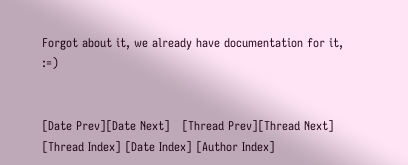Forgot about it, we already have documentation for it, :=)


[Date Prev][Date Next]   [Thread Prev][Thread Next]   [Thread Index] [Date Index] [Author Index]